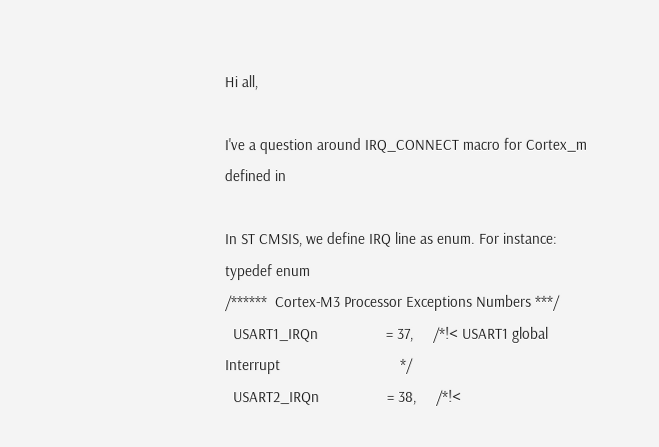Hi all,

I've a question around IRQ_CONNECT macro for Cortex_m defined in

In ST CMSIS, we define IRQ line as enum. For instance:
typedef enum
/******  Cortex-M3 Processor Exceptions Numbers ***/
  USART1_IRQn                 = 37,     /*!< USART1 global Interrupt                              */
  USART2_IRQn                 = 38,     /*!<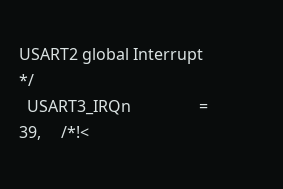USART2 global Interrupt                              */
  USART3_IRQn                 = 39,     /*!<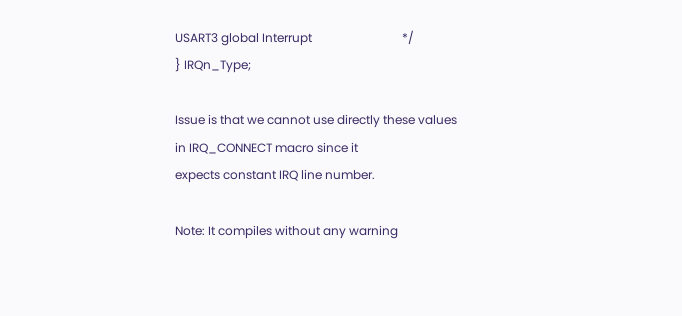USART3 global Interrupt                              */
} IRQn_Type;

Issue is that we cannot use directly these values in IRQ_CONNECT macro since it
expects constant IRQ line number.

Note: It compiles without any warning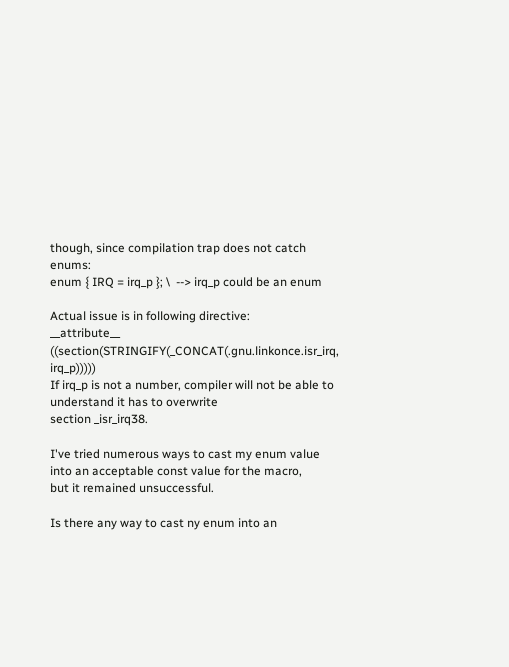though, since compilation trap does not catch enums:
enum { IRQ = irq_p }; \  --> irq_p could be an enum

Actual issue is in following directive:
__attribute__ ((section(STRINGIFY(_CONCAT(.gnu.linkonce.isr_irq, irq_p)))))
If irq_p is not a number, compiler will not be able to understand it has to overwrite
section _isr_irq38.

I've tried numerous ways to cast my enum value into an acceptable const value for the macro,
but it remained unsuccessful.

Is there any way to cast ny enum into an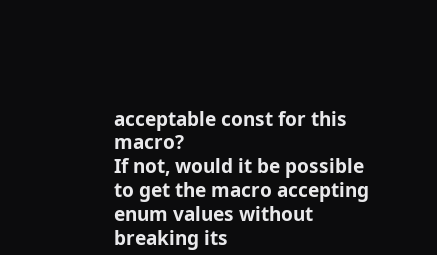acceptable const for this macro?
If not, would it be possible to get the macro accepting enum values without breaking its